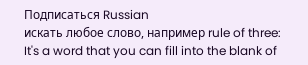Подписаться Russian
искать любое слово, например rule of three:
It's a word that you can fill into the blank of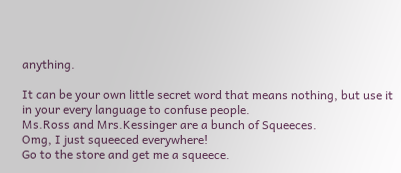anything.

It can be your own little secret word that means nothing, but use it in your every language to confuse people.
Ms.Ross and Mrs.Kessinger are a bunch of Squeeces.
Omg, I just squeeced everywhere!
Go to the store and get me a squeece.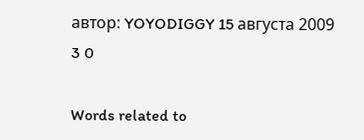автор: YOYODIGGY 15 августа 2009
3 0

Words related to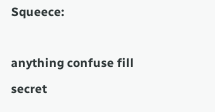Squeece:

anything confuse fill secret